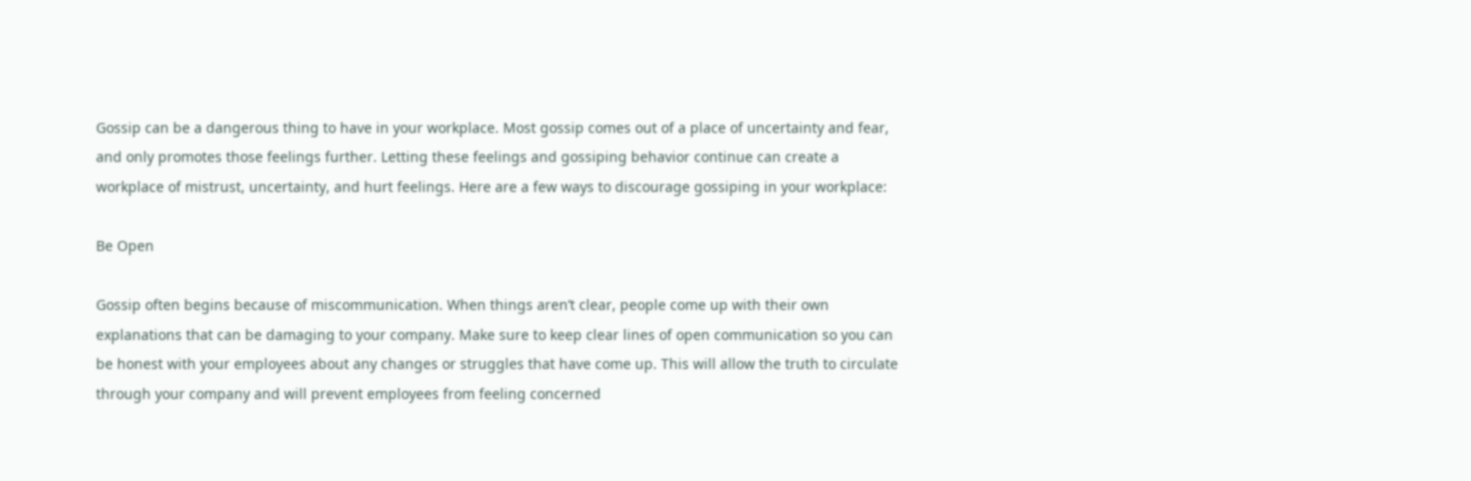Gossip can be a dangerous thing to have in your workplace. Most gossip comes out of a place of uncertainty and fear, and only promotes those feelings further. Letting these feelings and gossiping behavior continue can create a workplace of mistrust, uncertainty, and hurt feelings. Here are a few ways to discourage gossiping in your workplace:

Be Open

Gossip often begins because of miscommunication. When things aren’t clear, people come up with their own explanations that can be damaging to your company. Make sure to keep clear lines of open communication so you can be honest with your employees about any changes or struggles that have come up. This will allow the truth to circulate through your company and will prevent employees from feeling concerned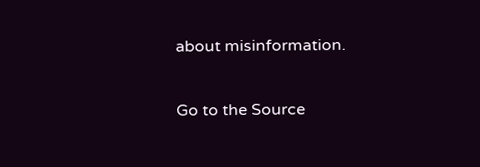about misinformation.

Go to the Source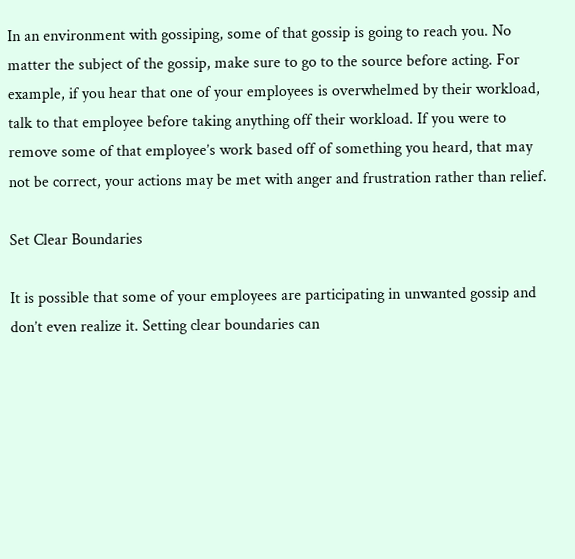In an environment with gossiping, some of that gossip is going to reach you. No matter the subject of the gossip, make sure to go to the source before acting. For example, if you hear that one of your employees is overwhelmed by their workload, talk to that employee before taking anything off their workload. If you were to remove some of that employee’s work based off of something you heard, that may not be correct, your actions may be met with anger and frustration rather than relief.

Set Clear Boundaries

It is possible that some of your employees are participating in unwanted gossip and don’t even realize it. Setting clear boundaries can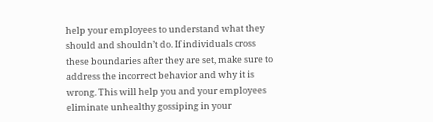help your employees to understand what they should and shouldn’t do. If individuals cross these boundaries after they are set, make sure to address the incorrect behavior and why it is wrong. This will help you and your employees eliminate unhealthy gossiping in your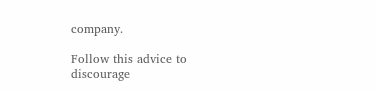company.

Follow this advice to discourage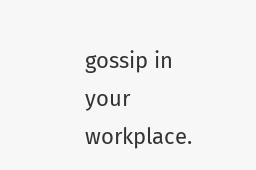gossip in your workplace.